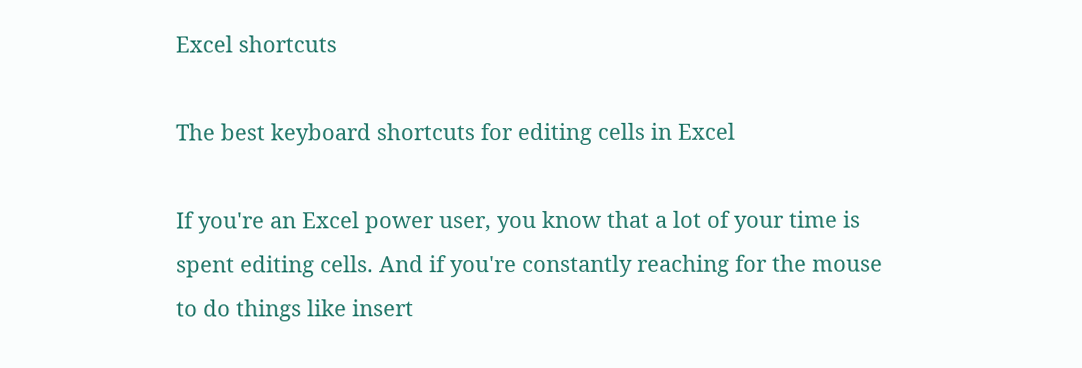Excel shortcuts

The best keyboard shortcuts for editing cells in Excel

If you're an Excel power user, you know that a lot of your time is spent editing cells. And if you're constantly reaching for the mouse to do things like insert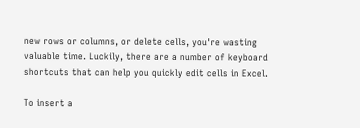new rows or columns, or delete cells, you're wasting valuable time. Luckily, there are a number of keyboard shortcuts that can help you quickly edit cells in Excel.

To insert a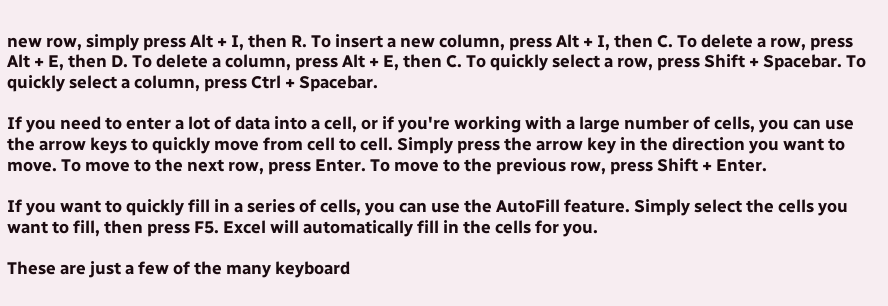new row, simply press Alt + I, then R. To insert a new column, press Alt + I, then C. To delete a row, press Alt + E, then D. To delete a column, press Alt + E, then C. To quickly select a row, press Shift + Spacebar. To quickly select a column, press Ctrl + Spacebar.

If you need to enter a lot of data into a cell, or if you're working with a large number of cells, you can use the arrow keys to quickly move from cell to cell. Simply press the arrow key in the direction you want to move. To move to the next row, press Enter. To move to the previous row, press Shift + Enter.

If you want to quickly fill in a series of cells, you can use the AutoFill feature. Simply select the cells you want to fill, then press F5. Excel will automatically fill in the cells for you.

These are just a few of the many keyboard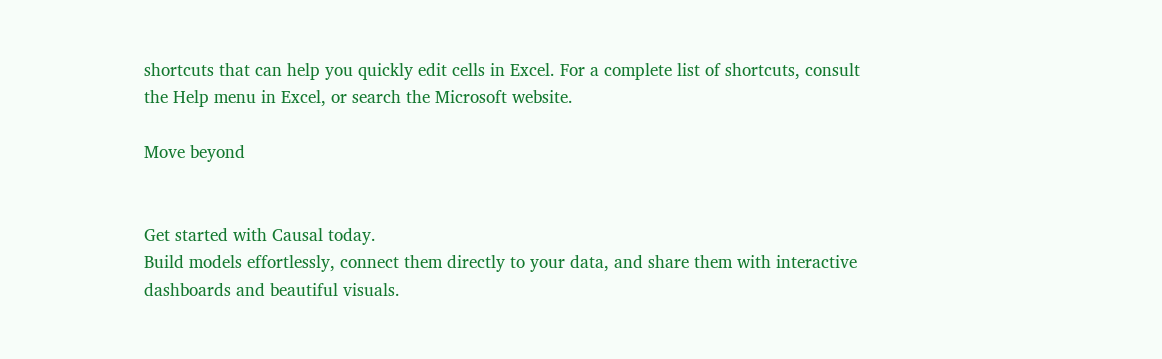shortcuts that can help you quickly edit cells in Excel. For a complete list of shortcuts, consult the Help menu in Excel, or search the Microsoft website.

Move beyond


Get started with Causal today.
Build models effortlessly, connect them directly to your data, and share them with interactive dashboards and beautiful visuals.